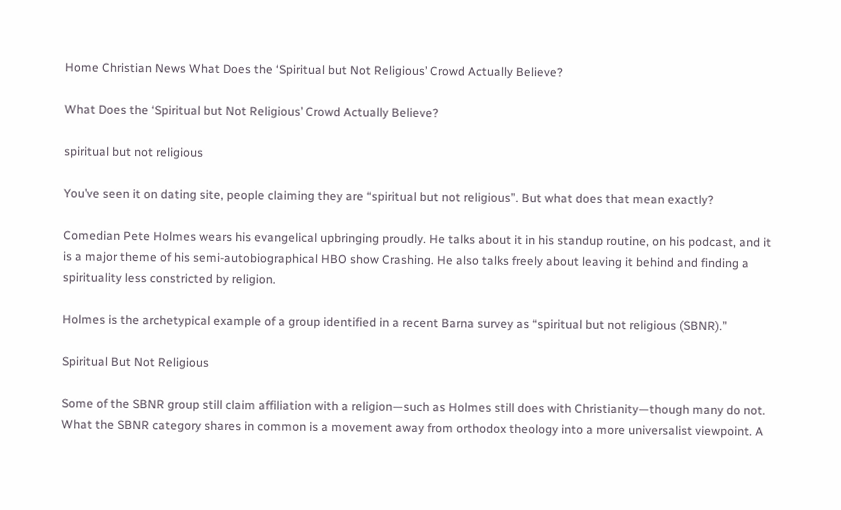Home Christian News What Does the ‘Spiritual but Not Religious’ Crowd Actually Believe?

What Does the ‘Spiritual but Not Religious’ Crowd Actually Believe?

spiritual but not religious

You’ve seen it on dating site, people claiming they are “spiritual but not religious”. But what does that mean exactly?

Comedian Pete Holmes wears his evangelical upbringing proudly. He talks about it in his standup routine, on his podcast, and it is a major theme of his semi-autobiographical HBO show Crashing. He also talks freely about leaving it behind and finding a spirituality less constricted by religion.

Holmes is the archetypical example of a group identified in a recent Barna survey as “spiritual but not religious (SBNR).”

Spiritual But Not Religious

Some of the SBNR group still claim affiliation with a religion—such as Holmes still does with Christianity—though many do not. What the SBNR category shares in common is a movement away from orthodox theology into a more universalist viewpoint. A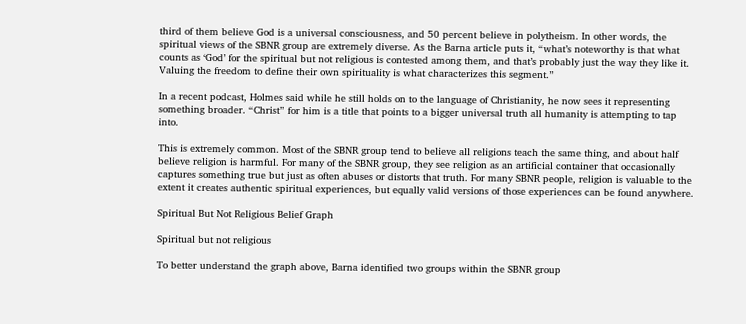third of them believe God is a universal consciousness, and 50 percent believe in polytheism. In other words, the spiritual views of the SBNR group are extremely diverse. As the Barna article puts it, “what’s noteworthy is that what counts as ‘God’ for the spiritual but not religious is contested among them, and that’s probably just the way they like it. Valuing the freedom to define their own spirituality is what characterizes this segment.”

In a recent podcast, Holmes said while he still holds on to the language of Christianity, he now sees it representing something broader. “Christ” for him is a title that points to a bigger universal truth all humanity is attempting to tap into.

This is extremely common. Most of the SBNR group tend to believe all religions teach the same thing, and about half believe religion is harmful. For many of the SBNR group, they see religion as an artificial container that occasionally captures something true but just as often abuses or distorts that truth. For many SBNR people, religion is valuable to the extent it creates authentic spiritual experiences, but equally valid versions of those experiences can be found anywhere.

Spiritual But Not Religious Belief Graph

Spiritual but not religious

To better understand the graph above, Barna identified two groups within the SBNR group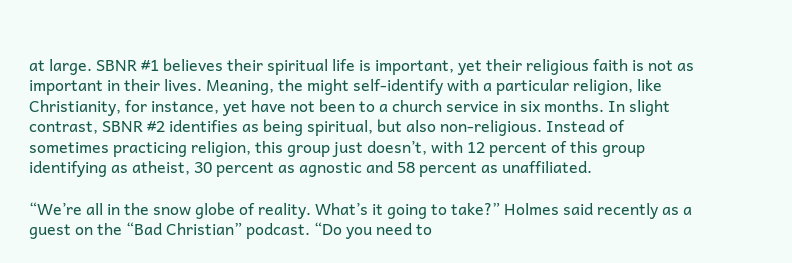at large. SBNR #1 believes their spiritual life is important, yet their religious faith is not as important in their lives. Meaning, the might self-identify with a particular religion, like Christianity, for instance, yet have not been to a church service in six months. In slight contrast, SBNR #2 identifies as being spiritual, but also non-religious. Instead of sometimes practicing religion, this group just doesn’t, with 12 percent of this group identifying as atheist, 30 percent as agnostic and 58 percent as unaffiliated.

“We’re all in the snow globe of reality. What’s it going to take?” Holmes said recently as a guest on the “Bad Christian” podcast. “Do you need to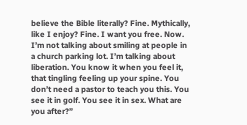believe the Bible literally? Fine. Mythically, like I enjoy? Fine. I want you free. Now. I’m not talking about smiling at people in a church parking lot. I’m talking about liberation. You know it when you feel it, that tingling feeling up your spine. You don’t need a pastor to teach you this. You see it in golf. You see it in sex. What are you after?”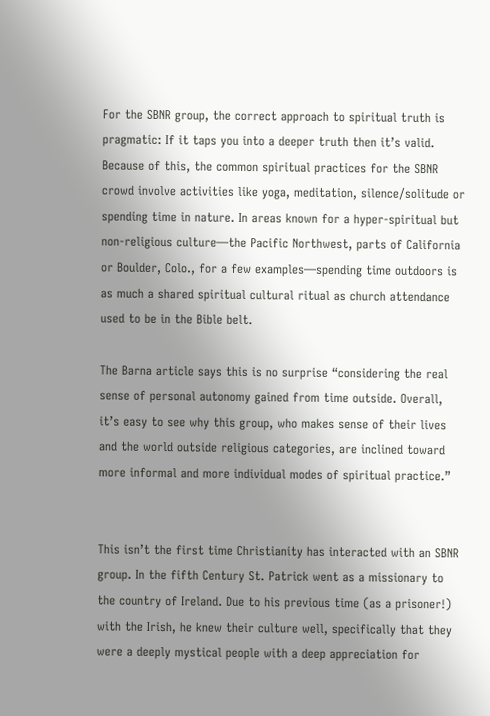For the SBNR group, the correct approach to spiritual truth is pragmatic: If it taps you into a deeper truth then it’s valid. Because of this, the common spiritual practices for the SBNR crowd involve activities like yoga, meditation, silence/solitude or spending time in nature. In areas known for a hyper-spiritual but non-religious culture—the Pacific Northwest, parts of California or Boulder, Colo., for a few examples—spending time outdoors is as much a shared spiritual cultural ritual as church attendance used to be in the Bible belt.

The Barna article says this is no surprise “considering the real sense of personal autonomy gained from time outside. Overall, it’s easy to see why this group, who makes sense of their lives and the world outside religious categories, are inclined toward more informal and more individual modes of spiritual practice.”


This isn’t the first time Christianity has interacted with an SBNR group. In the fifth Century St. Patrick went as a missionary to the country of Ireland. Due to his previous time (as a prisoner!) with the Irish, he knew their culture well, specifically that they were a deeply mystical people with a deep appreciation for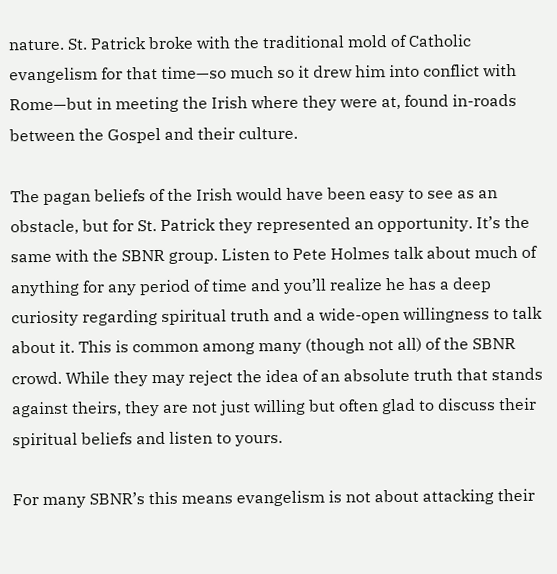nature. St. Patrick broke with the traditional mold of Catholic evangelism for that time—so much so it drew him into conflict with Rome—but in meeting the Irish where they were at, found in-roads between the Gospel and their culture.

The pagan beliefs of the Irish would have been easy to see as an obstacle, but for St. Patrick they represented an opportunity. It’s the same with the SBNR group. Listen to Pete Holmes talk about much of anything for any period of time and you’ll realize he has a deep curiosity regarding spiritual truth and a wide-open willingness to talk about it. This is common among many (though not all) of the SBNR crowd. While they may reject the idea of an absolute truth that stands against theirs, they are not just willing but often glad to discuss their spiritual beliefs and listen to yours.

For many SBNR’s this means evangelism is not about attacking their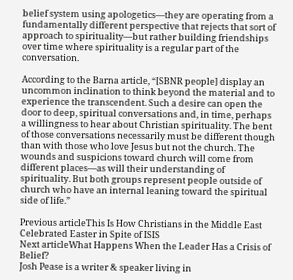belief system using apologetics—they are operating from a fundamentally different perspective that rejects that sort of approach to spirituality—but rather building friendships over time where spirituality is a regular part of the conversation.

According to the Barna article, “[SBNR people] display an uncommon inclination to think beyond the material and to experience the transcendent. Such a desire can open the door to deep, spiritual conversations and, in time, perhaps a willingness to hear about Christian spirituality. The bent of those conversations necessarily must be different though than with those who love Jesus but not the church. The wounds and suspicions toward church will come from different places—as will their understanding of spirituality. But both groups represent people outside of church who have an internal leaning toward the spiritual side of life.”

Previous articleThis Is How Christians in the Middle East Celebrated Easter in Spite of ISIS
Next articleWhat Happens When the Leader Has a Crisis of Belief?
Josh Pease is a writer & speaker living in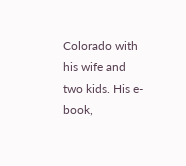Colorado with his wife and two kids. His e-book,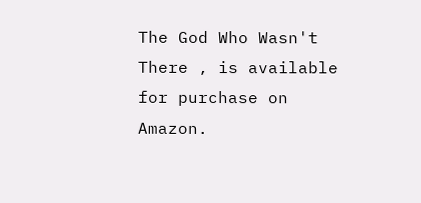The God Who Wasn't There , is available for purchase on Amazon.